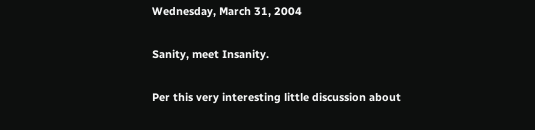Wednesday, March 31, 2004

Sanity, meet Insanity.

Per this very interesting little discussion about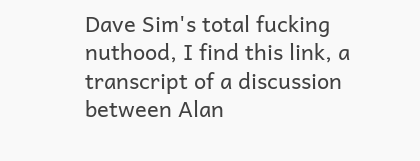Dave Sim's total fucking nuthood, I find this link, a transcript of a discussion between Alan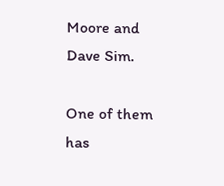Moore and Dave Sim.

One of them has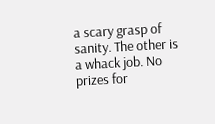a scary grasp of sanity. The other is a whack job. No prizes for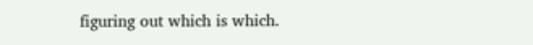figuring out which is which.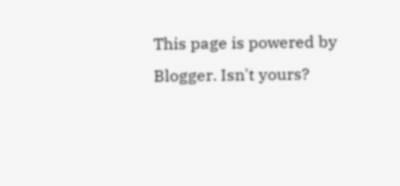This page is powered by Blogger. Isn't yours?